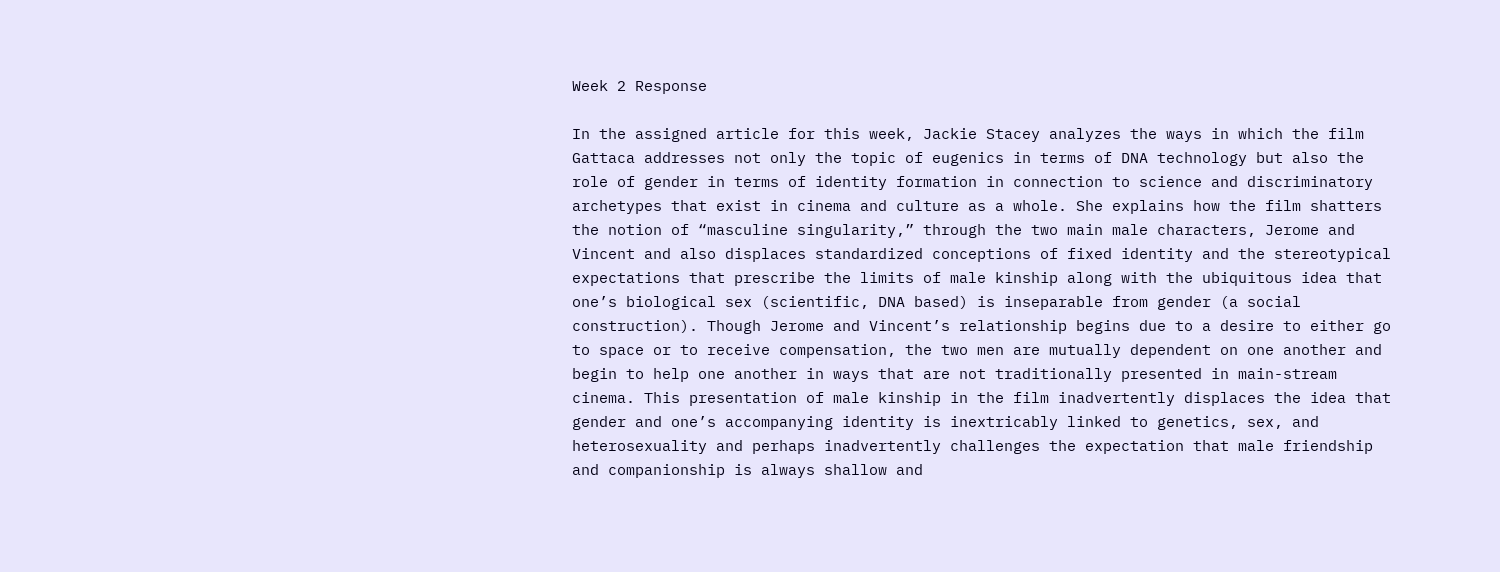Week 2 Response

In the assigned article for this week, Jackie Stacey analyzes the ways in which the film Gattaca addresses not only the topic of eugenics in terms of DNA technology but also the role of gender in terms of identity formation in connection to science and discriminatory archetypes that exist in cinema and culture as a whole. She explains how the film shatters the notion of “masculine singularity,” through the two main male characters, Jerome and Vincent and also displaces standardized conceptions of fixed identity and the stereotypical expectations that prescribe the limits of male kinship along with the ubiquitous idea that one’s biological sex (scientific, DNA based) is inseparable from gender (a social construction). Though Jerome and Vincent’s relationship begins due to a desire to either go to space or to receive compensation, the two men are mutually dependent on one another and begin to help one another in ways that are not traditionally presented in main-stream cinema. This presentation of male kinship in the film inadvertently displaces the idea that gender and one’s accompanying identity is inextricably linked to genetics, sex, and heterosexuality and perhaps inadvertently challenges the expectation that male friendship and companionship is always shallow and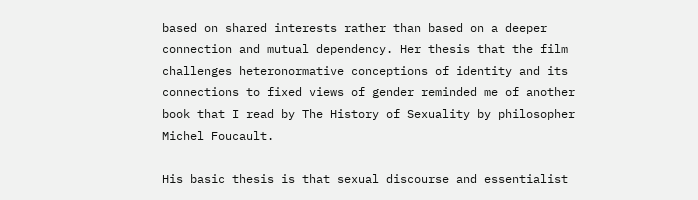based on shared interests rather than based on a deeper connection and mutual dependency. Her thesis that the film challenges heteronormative conceptions of identity and its connections to fixed views of gender reminded me of another book that I read by The History of Sexuality by philosopher Michel Foucault.

His basic thesis is that sexual discourse and essentialist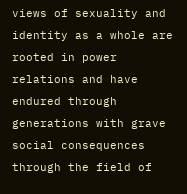views of sexuality and identity as a whole are rooted in power relations and have endured through generations with grave social consequences through the field of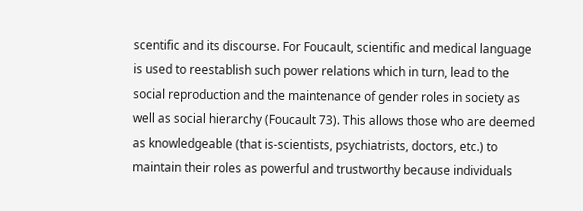scentific and its discourse. For Foucault, scientific and medical language is used to reestablish such power relations which in turn, lead to the social reproduction and the maintenance of gender roles in society as well as social hierarchy (Foucault 73). This allows those who are deemed as knowledgeable (that is-scientists, psychiatrists, doctors, etc.) to maintain their roles as powerful and trustworthy because individuals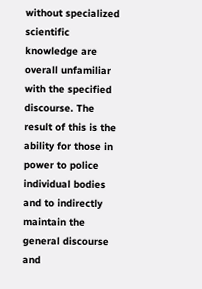without specialized scientific knowledge are overall unfamiliar with the specified discourse. The result of this is the ability for those in power to police individual bodies and to indirectly maintain the general discourse and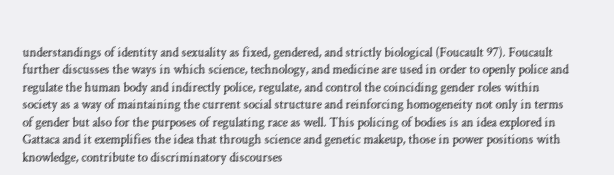understandings of identity and sexuality as fixed, gendered, and strictly biological (Foucault 97). Foucault further discusses the ways in which science, technology, and medicine are used in order to openly police and regulate the human body and indirectly police, regulate, and control the coinciding gender roles within society as a way of maintaining the current social structure and reinforcing homogeneity not only in terms of gender but also for the purposes of regulating race as well. This policing of bodies is an idea explored in Gattaca and it exemplifies the idea that through science and genetic makeup, those in power positions with knowledge, contribute to discriminatory discourses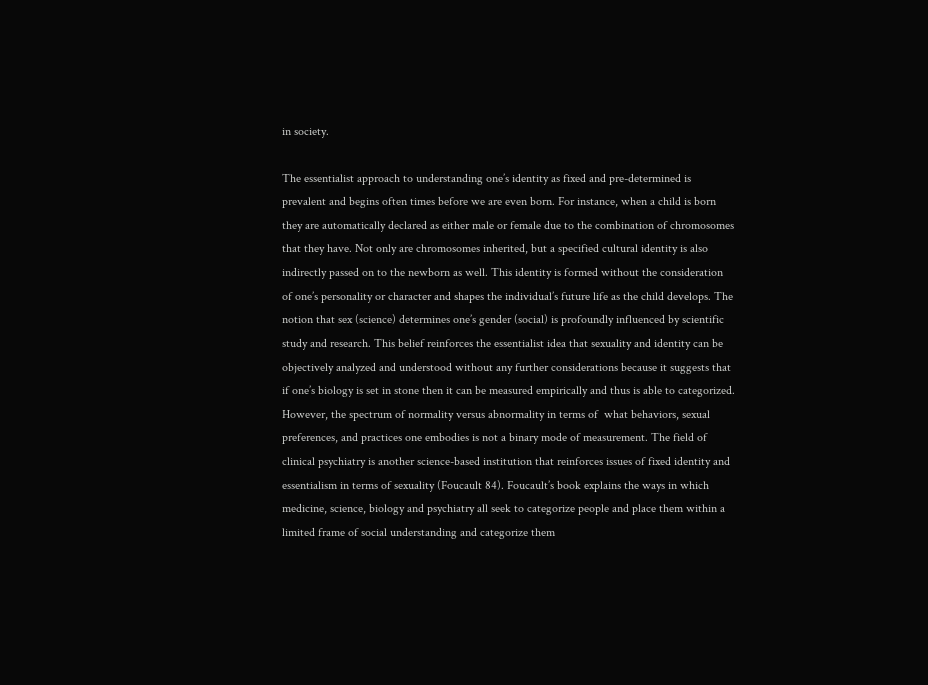in society.

The essentialist approach to understanding one’s identity as fixed and pre-determined is prevalent and begins often times before we are even born. For instance, when a child is born they are automatically declared as either male or female due to the combination of chromosomes that they have. Not only are chromosomes inherited, but a specified cultural identity is also indirectly passed on to the newborn as well. This identity is formed without the consideration of one’s personality or character and shapes the individual’s future life as the child develops. The notion that sex (science) determines one’s gender (social) is profoundly influenced by scientific study and research. This belief reinforces the essentialist idea that sexuality and identity can be objectively analyzed and understood without any further considerations because it suggests that if one’s biology is set in stone then it can be measured empirically and thus is able to categorized. However, the spectrum of normality versus abnormality in terms of  what behaviors, sexual preferences, and practices one embodies is not a binary mode of measurement. The field of clinical psychiatry is another science-based institution that reinforces issues of fixed identity and essentialism in terms of sexuality (Foucault 84). Foucault’s book explains the ways in which medicine, science, biology and psychiatry all seek to categorize people and place them within a limited frame of social understanding and categorize them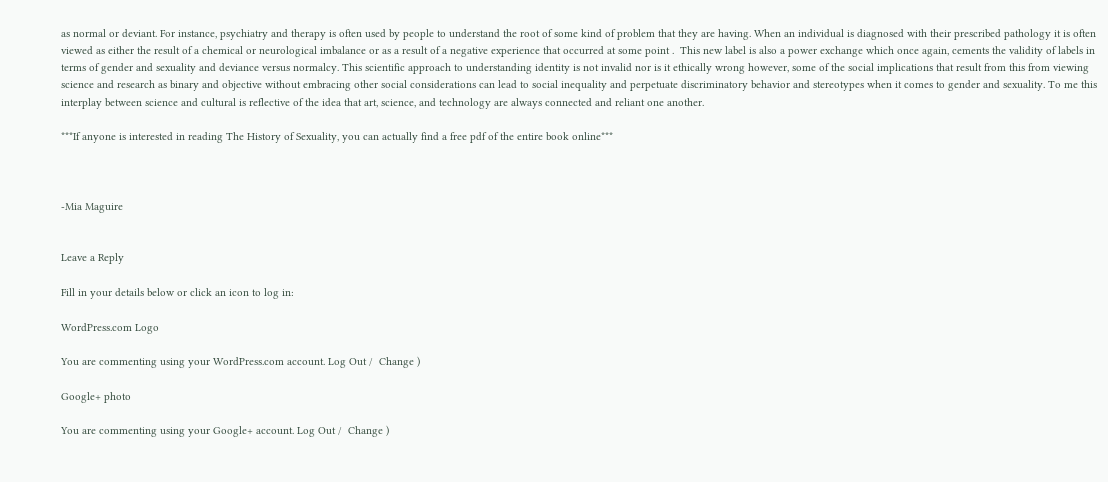as normal or deviant. For instance, psychiatry and therapy is often used by people to understand the root of some kind of problem that they are having. When an individual is diagnosed with their prescribed pathology it is often viewed as either the result of a chemical or neurological imbalance or as a result of a negative experience that occurred at some point .  This new label is also a power exchange which once again, cements the validity of labels in terms of gender and sexuality and deviance versus normalcy. This scientific approach to understanding identity is not invalid nor is it ethically wrong however, some of the social implications that result from this from viewing science and research as binary and objective without embracing other social considerations can lead to social inequality and perpetuate discriminatory behavior and stereotypes when it comes to gender and sexuality. To me this interplay between science and cultural is reflective of the idea that art, science, and technology are always connected and reliant one another.

***If anyone is interested in reading The History of Sexuality, you can actually find a free pdf of the entire book online***



-Mia Maguire


Leave a Reply

Fill in your details below or click an icon to log in:

WordPress.com Logo

You are commenting using your WordPress.com account. Log Out /  Change )

Google+ photo

You are commenting using your Google+ account. Log Out /  Change )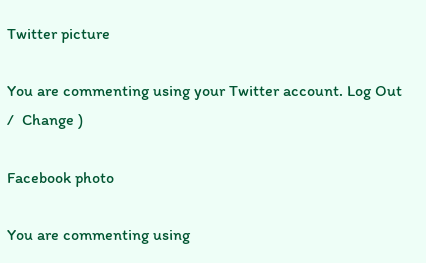Twitter picture

You are commenting using your Twitter account. Log Out /  Change )

Facebook photo

You are commenting using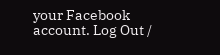your Facebook account. Log Out /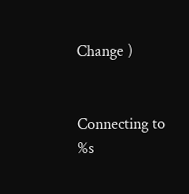Change )


Connecting to %s